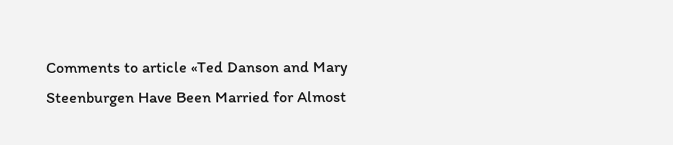Comments to article «Ted Danson and Mary Steenburgen Have Been Married for Almost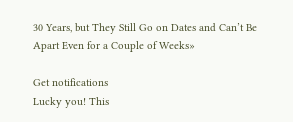30 Years, but They Still Go on Dates and Can’t Be Apart Even for a Couple of Weeks»

Get notifications
Lucky you! This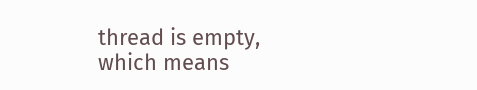thread is empty,
which means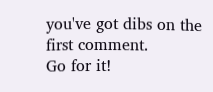you've got dibs on the first comment.
Go for it!